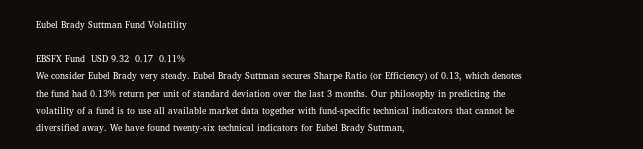Eubel Brady Suttman Fund Volatility

EBSFX Fund  USD 9.32  0.17  0.11%
We consider Eubel Brady very steady. Eubel Brady Suttman secures Sharpe Ratio (or Efficiency) of 0.13, which denotes the fund had 0.13% return per unit of standard deviation over the last 3 months. Our philosophy in predicting the volatility of a fund is to use all available market data together with fund-specific technical indicators that cannot be diversified away. We have found twenty-six technical indicators for Eubel Brady Suttman,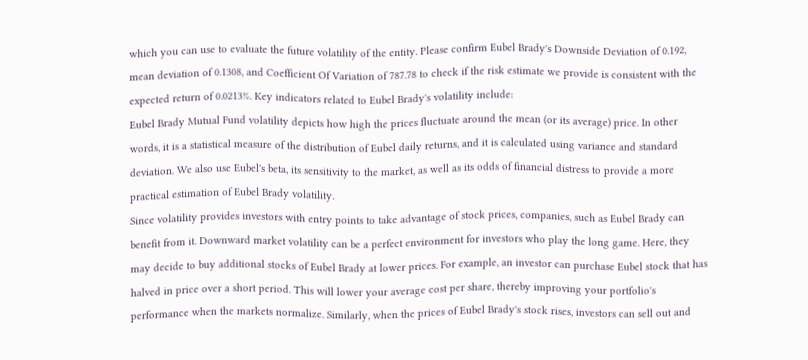which you can use to evaluate the future volatility of the entity. Please confirm Eubel Brady's Downside Deviation of 0.192, mean deviation of 0.1308, and Coefficient Of Variation of 787.78 to check if the risk estimate we provide is consistent with the expected return of 0.0213%. Key indicators related to Eubel Brady's volatility include:
Eubel Brady Mutual Fund volatility depicts how high the prices fluctuate around the mean (or its average) price. In other words, it is a statistical measure of the distribution of Eubel daily returns, and it is calculated using variance and standard deviation. We also use Eubel's beta, its sensitivity to the market, as well as its odds of financial distress to provide a more practical estimation of Eubel Brady volatility.
Since volatility provides investors with entry points to take advantage of stock prices, companies, such as Eubel Brady can benefit from it. Downward market volatility can be a perfect environment for investors who play the long game. Here, they may decide to buy additional stocks of Eubel Brady at lower prices. For example, an investor can purchase Eubel stock that has halved in price over a short period. This will lower your average cost per share, thereby improving your portfolio's performance when the markets normalize. Similarly, when the prices of Eubel Brady's stock rises, investors can sell out and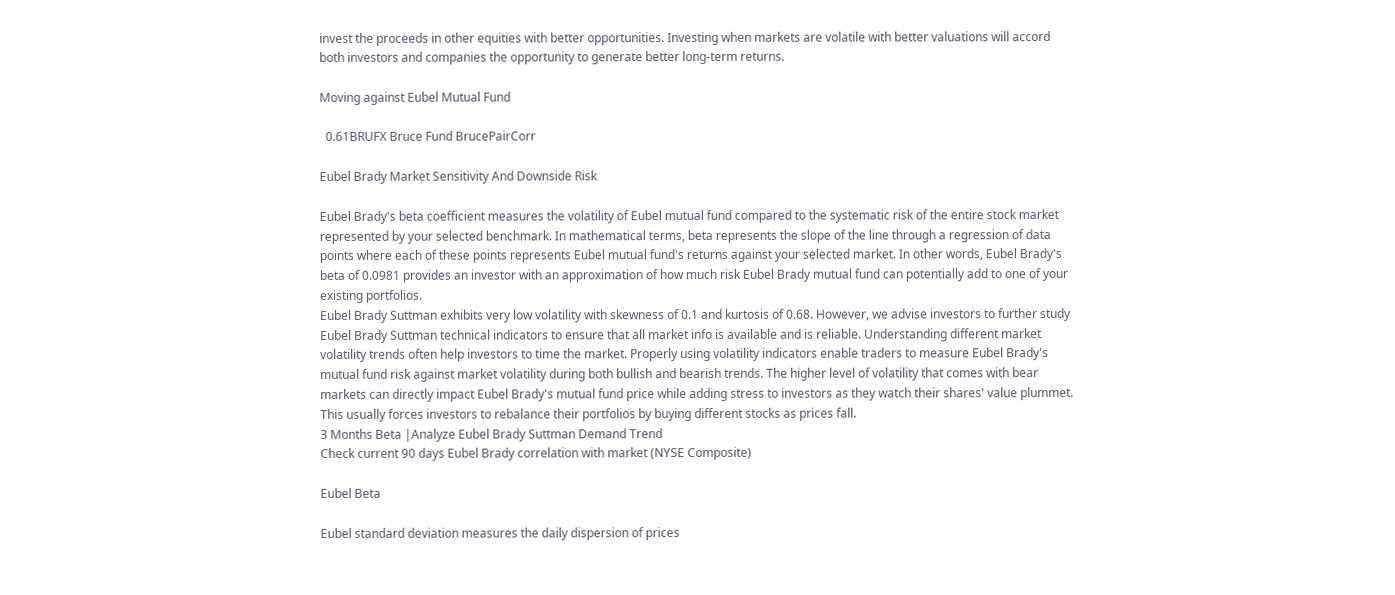invest the proceeds in other equities with better opportunities. Investing when markets are volatile with better valuations will accord both investors and companies the opportunity to generate better long-term returns.

Moving against Eubel Mutual Fund

  0.61BRUFX Bruce Fund BrucePairCorr

Eubel Brady Market Sensitivity And Downside Risk

Eubel Brady's beta coefficient measures the volatility of Eubel mutual fund compared to the systematic risk of the entire stock market represented by your selected benchmark. In mathematical terms, beta represents the slope of the line through a regression of data points where each of these points represents Eubel mutual fund's returns against your selected market. In other words, Eubel Brady's beta of 0.0981 provides an investor with an approximation of how much risk Eubel Brady mutual fund can potentially add to one of your existing portfolios.
Eubel Brady Suttman exhibits very low volatility with skewness of 0.1 and kurtosis of 0.68. However, we advise investors to further study Eubel Brady Suttman technical indicators to ensure that all market info is available and is reliable. Understanding different market volatility trends often help investors to time the market. Properly using volatility indicators enable traders to measure Eubel Brady's mutual fund risk against market volatility during both bullish and bearish trends. The higher level of volatility that comes with bear markets can directly impact Eubel Brady's mutual fund price while adding stress to investors as they watch their shares' value plummet. This usually forces investors to rebalance their portfolios by buying different stocks as prices fall.
3 Months Beta |Analyze Eubel Brady Suttman Demand Trend
Check current 90 days Eubel Brady correlation with market (NYSE Composite)

Eubel Beta

Eubel standard deviation measures the daily dispersion of prices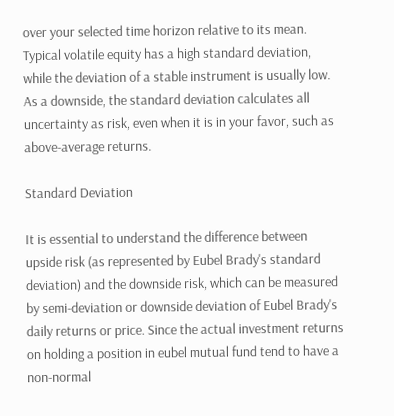over your selected time horizon relative to its mean. Typical volatile equity has a high standard deviation, while the deviation of a stable instrument is usually low. As a downside, the standard deviation calculates all uncertainty as risk, even when it is in your favor, such as above-average returns.

Standard Deviation

It is essential to understand the difference between upside risk (as represented by Eubel Brady's standard deviation) and the downside risk, which can be measured by semi-deviation or downside deviation of Eubel Brady's daily returns or price. Since the actual investment returns on holding a position in eubel mutual fund tend to have a non-normal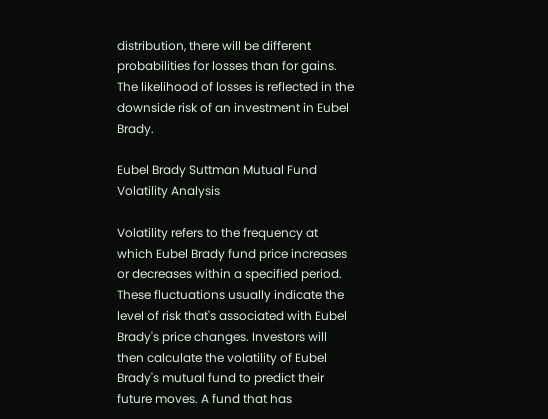distribution, there will be different probabilities for losses than for gains. The likelihood of losses is reflected in the downside risk of an investment in Eubel Brady.

Eubel Brady Suttman Mutual Fund Volatility Analysis

Volatility refers to the frequency at which Eubel Brady fund price increases or decreases within a specified period. These fluctuations usually indicate the level of risk that's associated with Eubel Brady's price changes. Investors will then calculate the volatility of Eubel Brady's mutual fund to predict their future moves. A fund that has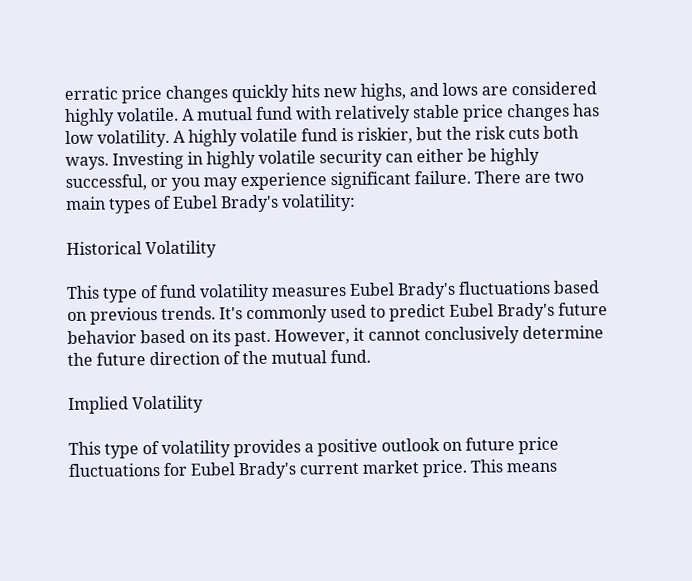erratic price changes quickly hits new highs, and lows are considered highly volatile. A mutual fund with relatively stable price changes has low volatility. A highly volatile fund is riskier, but the risk cuts both ways. Investing in highly volatile security can either be highly successful, or you may experience significant failure. There are two main types of Eubel Brady's volatility:

Historical Volatility

This type of fund volatility measures Eubel Brady's fluctuations based on previous trends. It's commonly used to predict Eubel Brady's future behavior based on its past. However, it cannot conclusively determine the future direction of the mutual fund.

Implied Volatility

This type of volatility provides a positive outlook on future price fluctuations for Eubel Brady's current market price. This means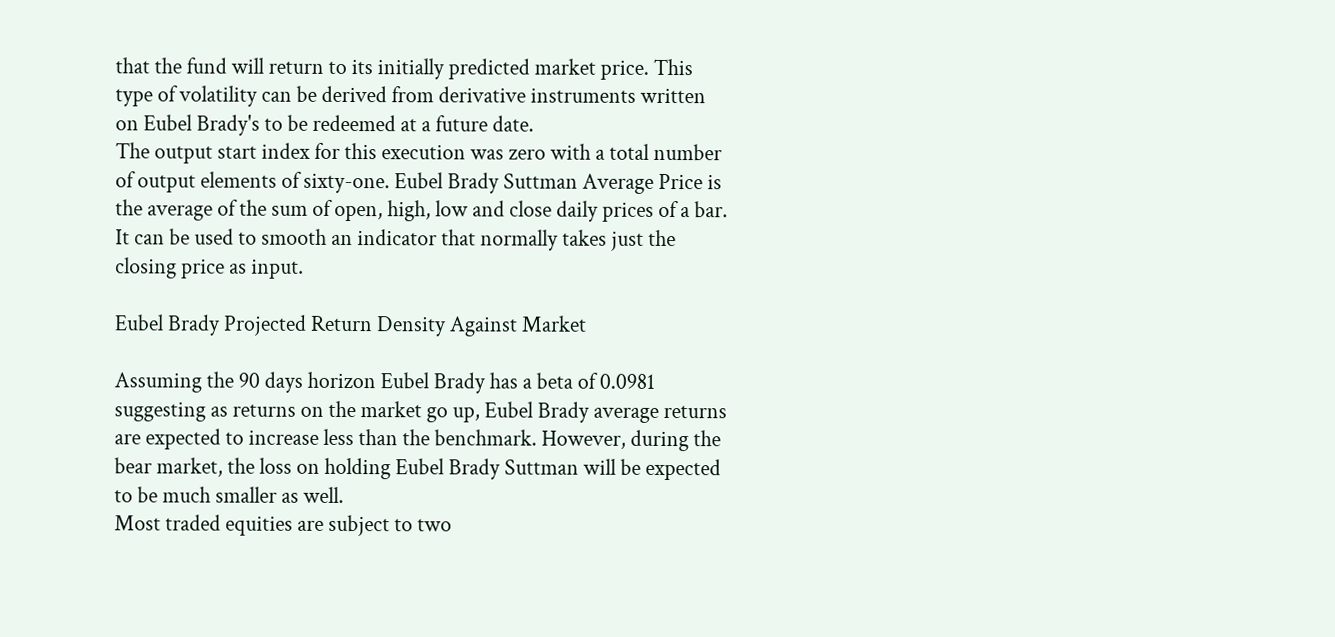that the fund will return to its initially predicted market price. This type of volatility can be derived from derivative instruments written on Eubel Brady's to be redeemed at a future date.
The output start index for this execution was zero with a total number of output elements of sixty-one. Eubel Brady Suttman Average Price is the average of the sum of open, high, low and close daily prices of a bar. It can be used to smooth an indicator that normally takes just the closing price as input.

Eubel Brady Projected Return Density Against Market

Assuming the 90 days horizon Eubel Brady has a beta of 0.0981 suggesting as returns on the market go up, Eubel Brady average returns are expected to increase less than the benchmark. However, during the bear market, the loss on holding Eubel Brady Suttman will be expected to be much smaller as well.
Most traded equities are subject to two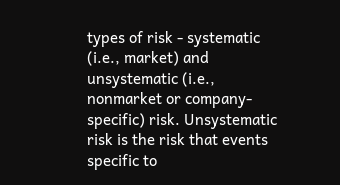types of risk - systematic (i.e., market) and unsystematic (i.e., nonmarket or company-specific) risk. Unsystematic risk is the risk that events specific to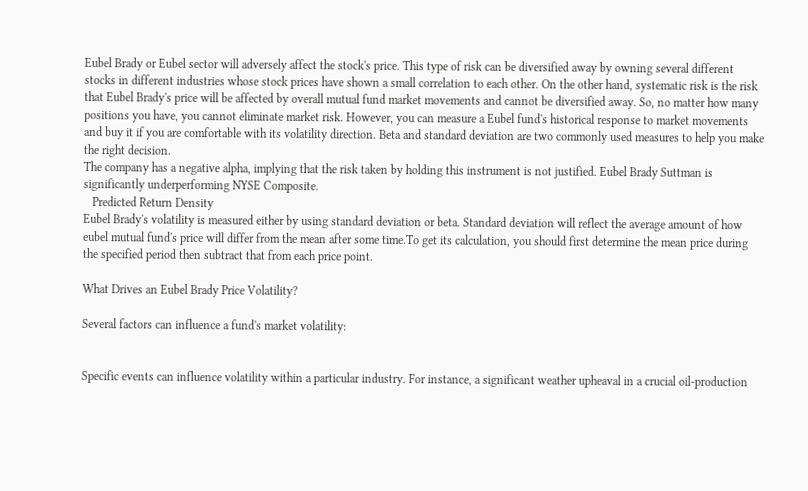Eubel Brady or Eubel sector will adversely affect the stock's price. This type of risk can be diversified away by owning several different stocks in different industries whose stock prices have shown a small correlation to each other. On the other hand, systematic risk is the risk that Eubel Brady's price will be affected by overall mutual fund market movements and cannot be diversified away. So, no matter how many positions you have, you cannot eliminate market risk. However, you can measure a Eubel fund's historical response to market movements and buy it if you are comfortable with its volatility direction. Beta and standard deviation are two commonly used measures to help you make the right decision.
The company has a negative alpha, implying that the risk taken by holding this instrument is not justified. Eubel Brady Suttman is significantly underperforming NYSE Composite.
   Predicted Return Density
Eubel Brady's volatility is measured either by using standard deviation or beta. Standard deviation will reflect the average amount of how eubel mutual fund's price will differ from the mean after some time.To get its calculation, you should first determine the mean price during the specified period then subtract that from each price point.

What Drives an Eubel Brady Price Volatility?

Several factors can influence a fund's market volatility:


Specific events can influence volatility within a particular industry. For instance, a significant weather upheaval in a crucial oil-production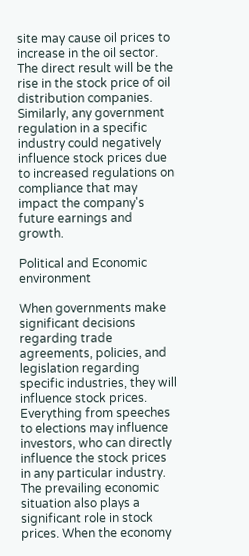site may cause oil prices to increase in the oil sector. The direct result will be the rise in the stock price of oil distribution companies. Similarly, any government regulation in a specific industry could negatively influence stock prices due to increased regulations on compliance that may impact the company's future earnings and growth.

Political and Economic environment

When governments make significant decisions regarding trade agreements, policies, and legislation regarding specific industries, they will influence stock prices. Everything from speeches to elections may influence investors, who can directly influence the stock prices in any particular industry. The prevailing economic situation also plays a significant role in stock prices. When the economy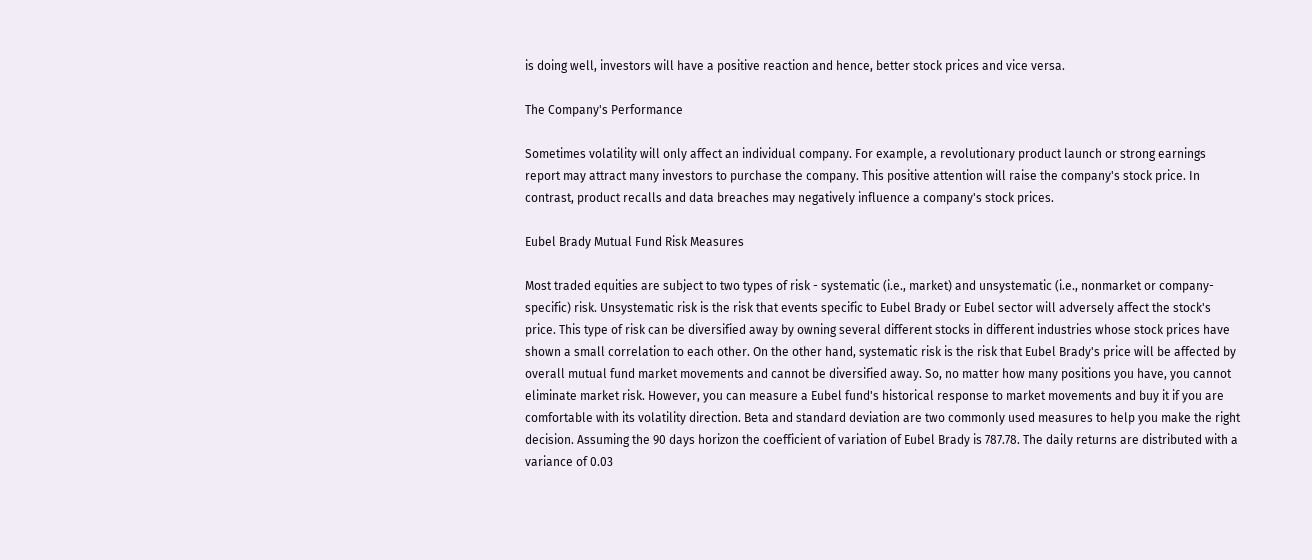is doing well, investors will have a positive reaction and hence, better stock prices and vice versa.

The Company's Performance

Sometimes volatility will only affect an individual company. For example, a revolutionary product launch or strong earnings report may attract many investors to purchase the company. This positive attention will raise the company's stock price. In contrast, product recalls and data breaches may negatively influence a company's stock prices.

Eubel Brady Mutual Fund Risk Measures

Most traded equities are subject to two types of risk - systematic (i.e., market) and unsystematic (i.e., nonmarket or company-specific) risk. Unsystematic risk is the risk that events specific to Eubel Brady or Eubel sector will adversely affect the stock's price. This type of risk can be diversified away by owning several different stocks in different industries whose stock prices have shown a small correlation to each other. On the other hand, systematic risk is the risk that Eubel Brady's price will be affected by overall mutual fund market movements and cannot be diversified away. So, no matter how many positions you have, you cannot eliminate market risk. However, you can measure a Eubel fund's historical response to market movements and buy it if you are comfortable with its volatility direction. Beta and standard deviation are two commonly used measures to help you make the right decision. Assuming the 90 days horizon the coefficient of variation of Eubel Brady is 787.78. The daily returns are distributed with a variance of 0.03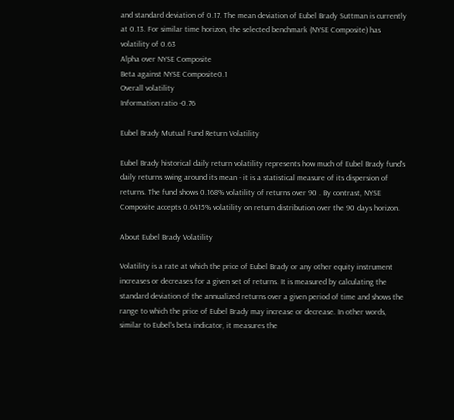and standard deviation of 0.17. The mean deviation of Eubel Brady Suttman is currently at 0.13. For similar time horizon, the selected benchmark (NYSE Composite) has volatility of 0.63
Alpha over NYSE Composite
Beta against NYSE Composite0.1
Overall volatility
Information ratio -0.76

Eubel Brady Mutual Fund Return Volatility

Eubel Brady historical daily return volatility represents how much of Eubel Brady fund's daily returns swing around its mean - it is a statistical measure of its dispersion of returns. The fund shows 0.168% volatility of returns over 90 . By contrast, NYSE Composite accepts 0.6415% volatility on return distribution over the 90 days horizon.

About Eubel Brady Volatility

Volatility is a rate at which the price of Eubel Brady or any other equity instrument increases or decreases for a given set of returns. It is measured by calculating the standard deviation of the annualized returns over a given period of time and shows the range to which the price of Eubel Brady may increase or decrease. In other words, similar to Eubel's beta indicator, it measures the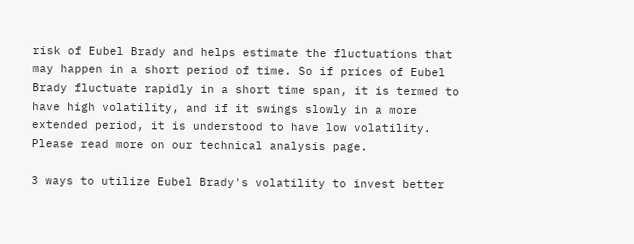risk of Eubel Brady and helps estimate the fluctuations that may happen in a short period of time. So if prices of Eubel Brady fluctuate rapidly in a short time span, it is termed to have high volatility, and if it swings slowly in a more extended period, it is understood to have low volatility.
Please read more on our technical analysis page.

3 ways to utilize Eubel Brady's volatility to invest better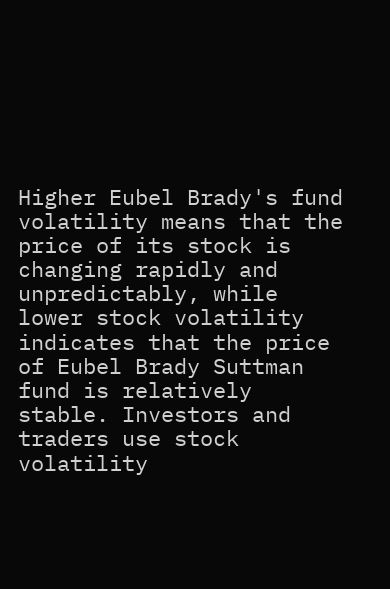Higher Eubel Brady's fund volatility means that the price of its stock is changing rapidly and unpredictably, while lower stock volatility indicates that the price of Eubel Brady Suttman fund is relatively stable. Investors and traders use stock volatility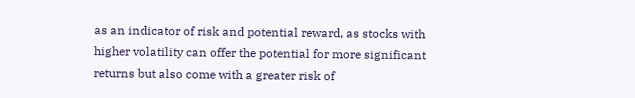as an indicator of risk and potential reward, as stocks with higher volatility can offer the potential for more significant returns but also come with a greater risk of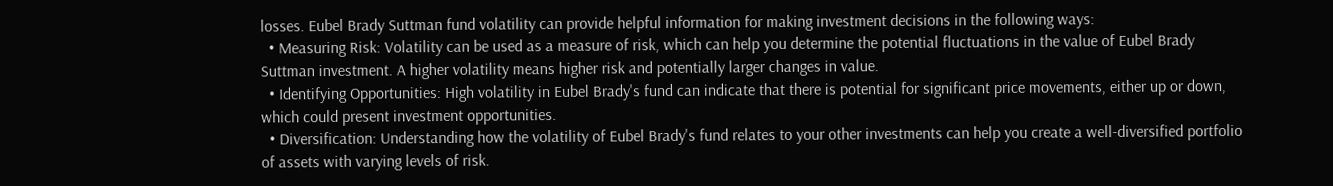losses. Eubel Brady Suttman fund volatility can provide helpful information for making investment decisions in the following ways:
  • Measuring Risk: Volatility can be used as a measure of risk, which can help you determine the potential fluctuations in the value of Eubel Brady Suttman investment. A higher volatility means higher risk and potentially larger changes in value.
  • Identifying Opportunities: High volatility in Eubel Brady's fund can indicate that there is potential for significant price movements, either up or down, which could present investment opportunities.
  • Diversification: Understanding how the volatility of Eubel Brady's fund relates to your other investments can help you create a well-diversified portfolio of assets with varying levels of risk.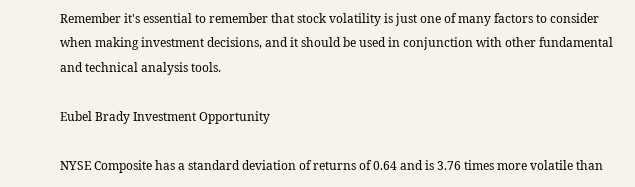Remember it's essential to remember that stock volatility is just one of many factors to consider when making investment decisions, and it should be used in conjunction with other fundamental and technical analysis tools.

Eubel Brady Investment Opportunity

NYSE Composite has a standard deviation of returns of 0.64 and is 3.76 times more volatile than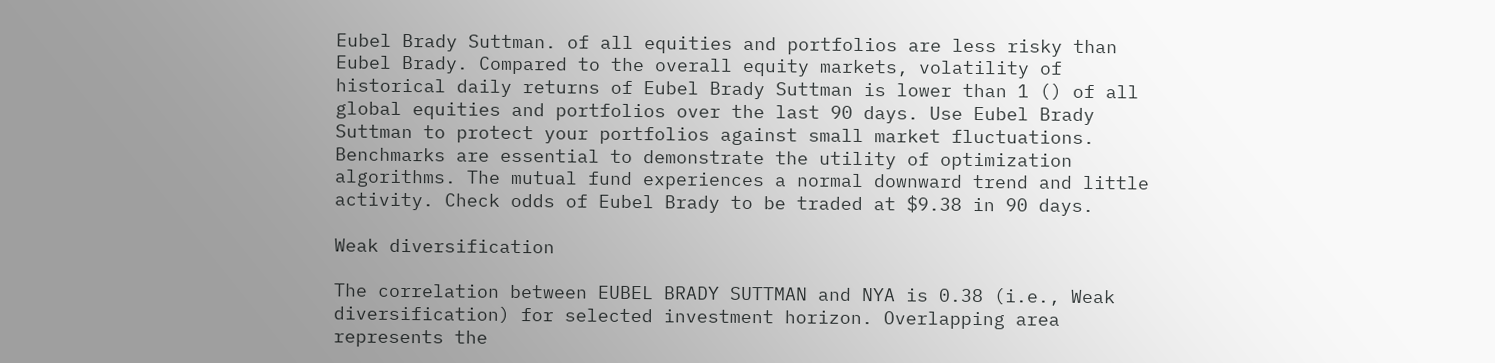Eubel Brady Suttman. of all equities and portfolios are less risky than Eubel Brady. Compared to the overall equity markets, volatility of historical daily returns of Eubel Brady Suttman is lower than 1 () of all global equities and portfolios over the last 90 days. Use Eubel Brady Suttman to protect your portfolios against small market fluctuations. Benchmarks are essential to demonstrate the utility of optimization algorithms. The mutual fund experiences a normal downward trend and little activity. Check odds of Eubel Brady to be traded at $9.38 in 90 days.

Weak diversification

The correlation between EUBEL BRADY SUTTMAN and NYA is 0.38 (i.e., Weak diversification) for selected investment horizon. Overlapping area represents the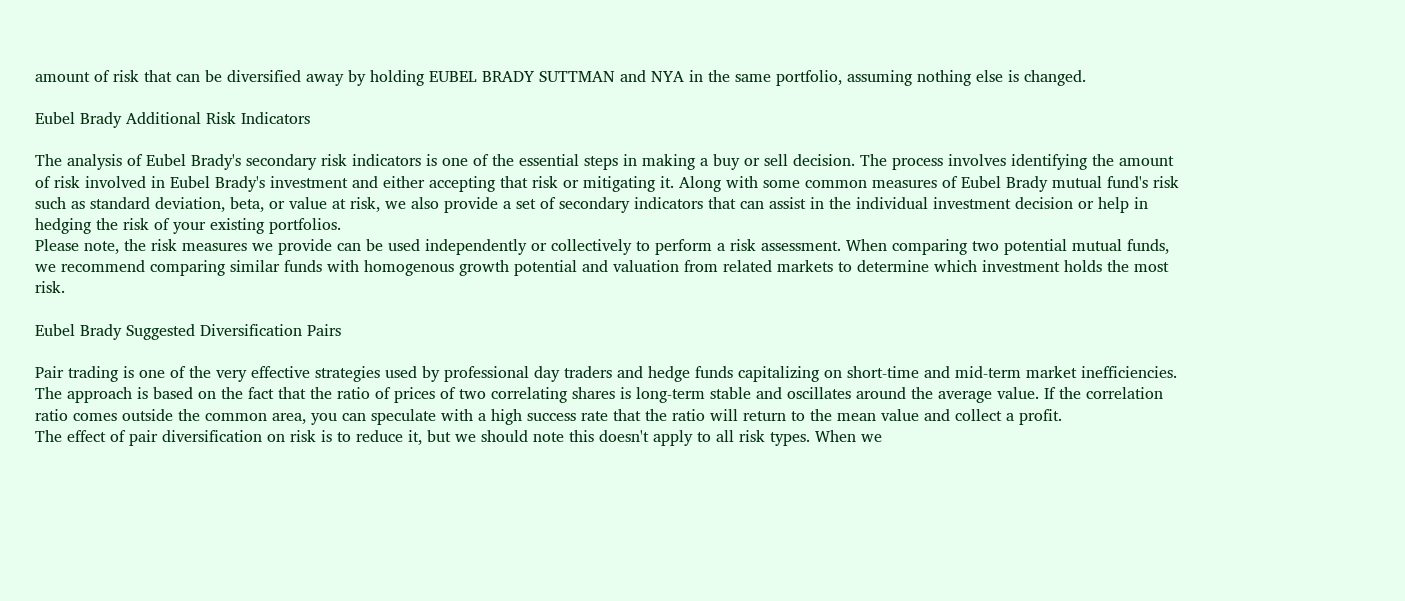amount of risk that can be diversified away by holding EUBEL BRADY SUTTMAN and NYA in the same portfolio, assuming nothing else is changed.

Eubel Brady Additional Risk Indicators

The analysis of Eubel Brady's secondary risk indicators is one of the essential steps in making a buy or sell decision. The process involves identifying the amount of risk involved in Eubel Brady's investment and either accepting that risk or mitigating it. Along with some common measures of Eubel Brady mutual fund's risk such as standard deviation, beta, or value at risk, we also provide a set of secondary indicators that can assist in the individual investment decision or help in hedging the risk of your existing portfolios.
Please note, the risk measures we provide can be used independently or collectively to perform a risk assessment. When comparing two potential mutual funds, we recommend comparing similar funds with homogenous growth potential and valuation from related markets to determine which investment holds the most risk.

Eubel Brady Suggested Diversification Pairs

Pair trading is one of the very effective strategies used by professional day traders and hedge funds capitalizing on short-time and mid-term market inefficiencies. The approach is based on the fact that the ratio of prices of two correlating shares is long-term stable and oscillates around the average value. If the correlation ratio comes outside the common area, you can speculate with a high success rate that the ratio will return to the mean value and collect a profit.
The effect of pair diversification on risk is to reduce it, but we should note this doesn't apply to all risk types. When we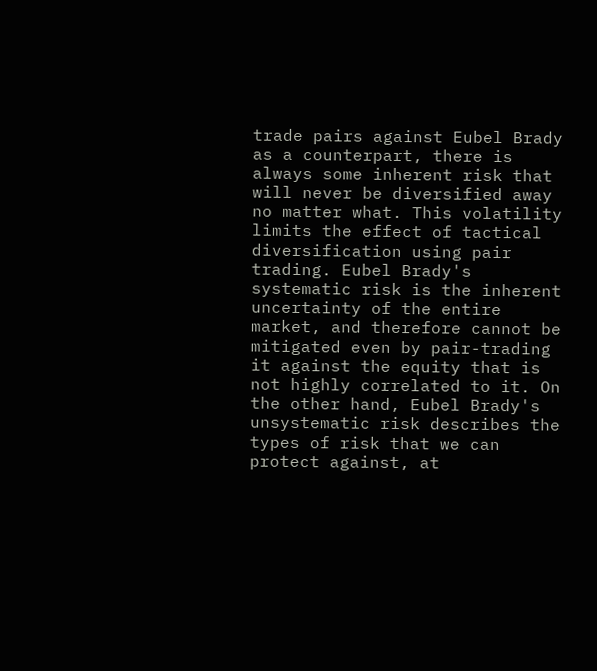trade pairs against Eubel Brady as a counterpart, there is always some inherent risk that will never be diversified away no matter what. This volatility limits the effect of tactical diversification using pair trading. Eubel Brady's systematic risk is the inherent uncertainty of the entire market, and therefore cannot be mitigated even by pair-trading it against the equity that is not highly correlated to it. On the other hand, Eubel Brady's unsystematic risk describes the types of risk that we can protect against, at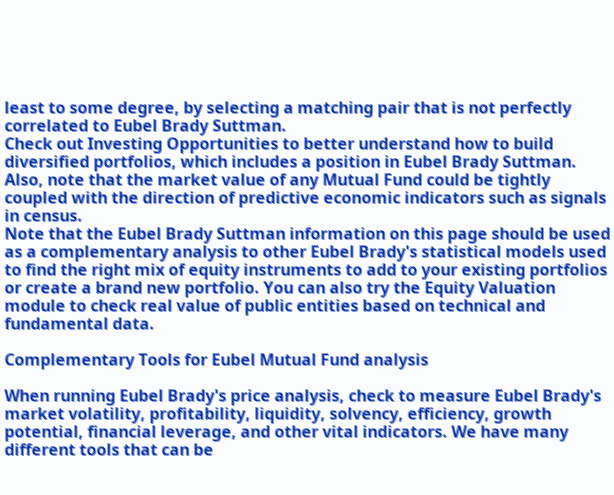least to some degree, by selecting a matching pair that is not perfectly correlated to Eubel Brady Suttman.
Check out Investing Opportunities to better understand how to build diversified portfolios, which includes a position in Eubel Brady Suttman. Also, note that the market value of any Mutual Fund could be tightly coupled with the direction of predictive economic indicators such as signals in census.
Note that the Eubel Brady Suttman information on this page should be used as a complementary analysis to other Eubel Brady's statistical models used to find the right mix of equity instruments to add to your existing portfolios or create a brand new portfolio. You can also try the Equity Valuation module to check real value of public entities based on technical and fundamental data.

Complementary Tools for Eubel Mutual Fund analysis

When running Eubel Brady's price analysis, check to measure Eubel Brady's market volatility, profitability, liquidity, solvency, efficiency, growth potential, financial leverage, and other vital indicators. We have many different tools that can be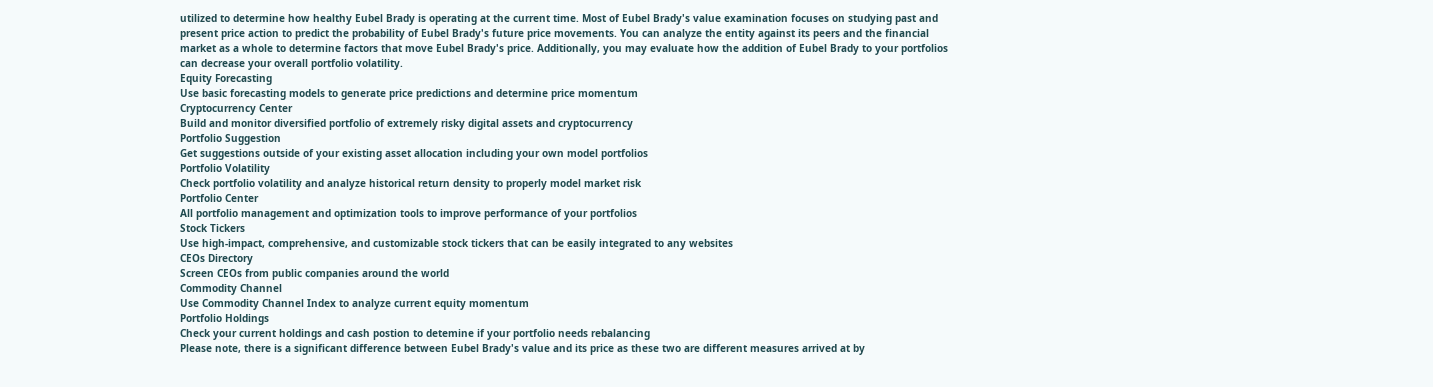utilized to determine how healthy Eubel Brady is operating at the current time. Most of Eubel Brady's value examination focuses on studying past and present price action to predict the probability of Eubel Brady's future price movements. You can analyze the entity against its peers and the financial market as a whole to determine factors that move Eubel Brady's price. Additionally, you may evaluate how the addition of Eubel Brady to your portfolios can decrease your overall portfolio volatility.
Equity Forecasting
Use basic forecasting models to generate price predictions and determine price momentum
Cryptocurrency Center
Build and monitor diversified portfolio of extremely risky digital assets and cryptocurrency
Portfolio Suggestion
Get suggestions outside of your existing asset allocation including your own model portfolios
Portfolio Volatility
Check portfolio volatility and analyze historical return density to properly model market risk
Portfolio Center
All portfolio management and optimization tools to improve performance of your portfolios
Stock Tickers
Use high-impact, comprehensive, and customizable stock tickers that can be easily integrated to any websites
CEOs Directory
Screen CEOs from public companies around the world
Commodity Channel
Use Commodity Channel Index to analyze current equity momentum
Portfolio Holdings
Check your current holdings and cash postion to detemine if your portfolio needs rebalancing
Please note, there is a significant difference between Eubel Brady's value and its price as these two are different measures arrived at by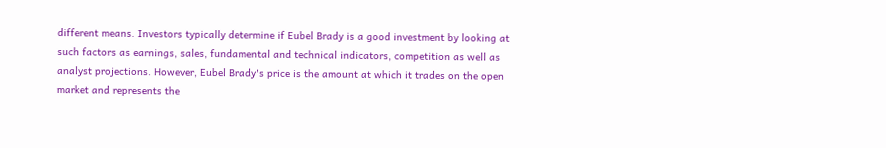different means. Investors typically determine if Eubel Brady is a good investment by looking at such factors as earnings, sales, fundamental and technical indicators, competition as well as analyst projections. However, Eubel Brady's price is the amount at which it trades on the open market and represents the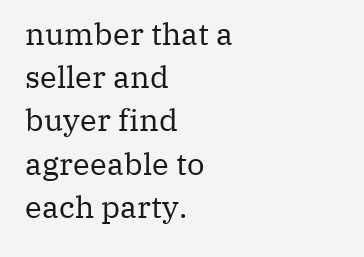number that a seller and buyer find agreeable to each party.